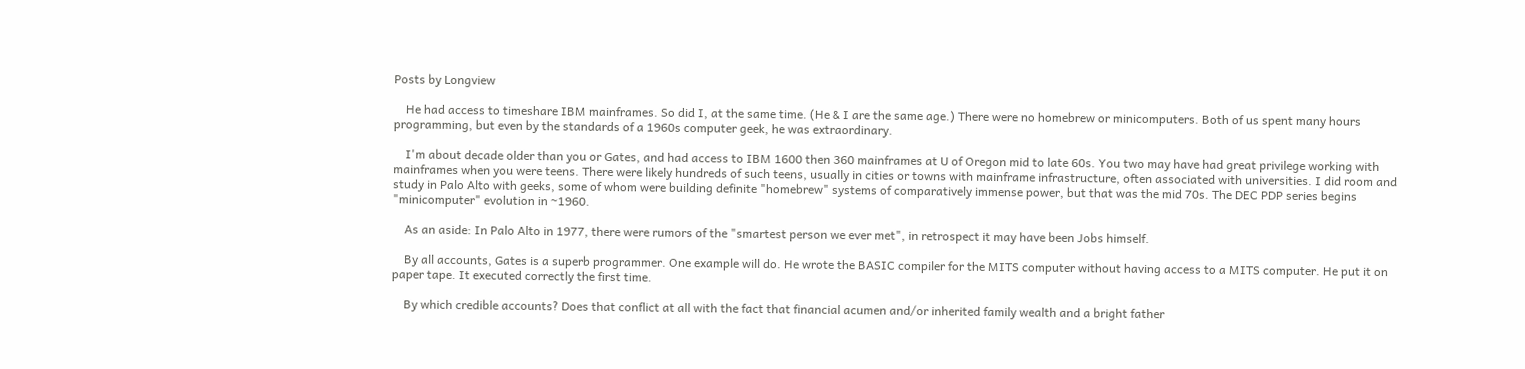Posts by Longview

    He had access to timeshare IBM mainframes. So did I, at the same time. (He & I are the same age.) There were no homebrew or minicomputers. Both of us spent many hours programming, but even by the standards of a 1960s computer geek, he was extraordinary.

    I'm about decade older than you or Gates, and had access to IBM 1600 then 360 mainframes at U of Oregon mid to late 60s. You two may have had great privilege working with mainframes when you were teens. There were likely hundreds of such teens, usually in cities or towns with mainframe infrastructure, often associated with universities. I did room and study in Palo Alto with geeks, some of whom were building definite "homebrew" systems of comparatively immense power, but that was the mid 70s. The DEC PDP series begins "minicomputer" evolution in ~1960.

    As an aside: In Palo Alto in 1977, there were rumors of the "smartest person we ever met", in retrospect it may have been Jobs himself.

    By all accounts, Gates is a superb programmer. One example will do. He wrote the BASIC compiler for the MITS computer without having access to a MITS computer. He put it on paper tape. It executed correctly the first time.

    By which credible accounts? Does that conflict at all with the fact that financial acumen and/or inherited family wealth and a bright father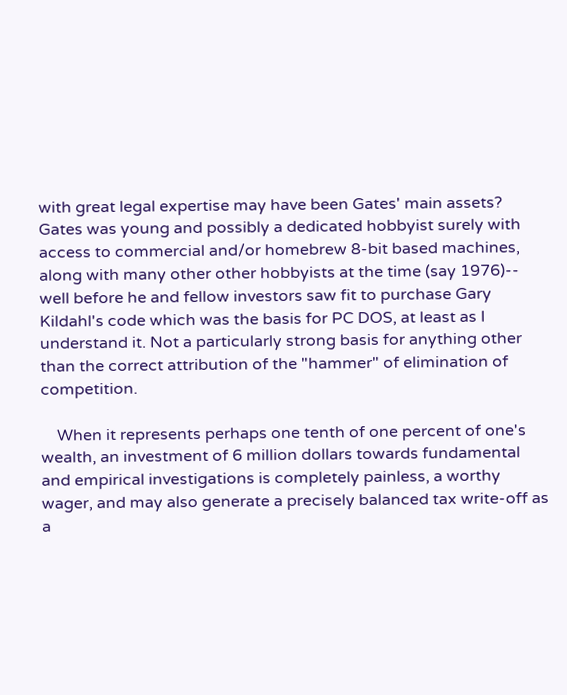with great legal expertise may have been Gates' main assets? Gates was young and possibly a dedicated hobbyist surely with access to commercial and/or homebrew 8-bit based machines, along with many other other hobbyists at the time (say 1976)-- well before he and fellow investors saw fit to purchase Gary Kildahl's code which was the basis for PC DOS, at least as I understand it. Not a particularly strong basis for anything other than the correct attribution of the "hammer" of elimination of competition.

    When it represents perhaps one tenth of one percent of one's wealth, an investment of 6 million dollars towards fundamental and empirical investigations is completely painless, a worthy wager, and may also generate a precisely balanced tax write-off as a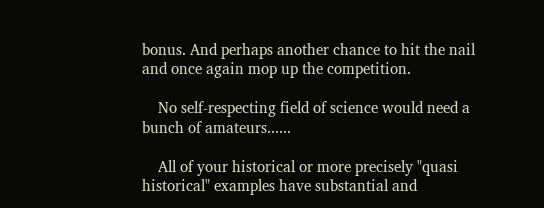bonus. And perhaps another chance to hit the nail and once again mop up the competition.

    No self-respecting field of science would need a bunch of amateurs......

    All of your historical or more precisely "quasi historical" examples have substantial and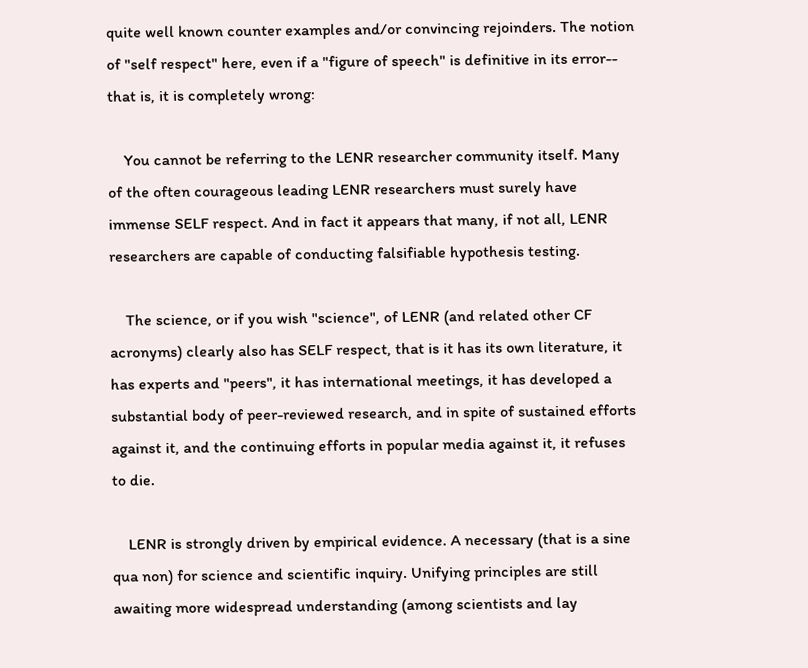quite well known counter examples and/or convincing rejoinders. The notion of "self respect" here, even if a "figure of speech" is definitive in its error-- that is, it is completely wrong:

    You cannot be referring to the LENR researcher community itself. Many of the often courageous leading LENR researchers must surely have immense SELF respect. And in fact it appears that many, if not all, LENR researchers are capable of conducting falsifiable hypothesis testing.

    The science, or if you wish "science", of LENR (and related other CF acronyms) clearly also has SELF respect, that is it has its own literature, it has experts and "peers", it has international meetings, it has developed a substantial body of peer-reviewed research, and in spite of sustained efforts against it, and the continuing efforts in popular media against it, it refuses to die.

    LENR is strongly driven by empirical evidence. A necessary (that is a sine qua non) for science and scientific inquiry. Unifying principles are still awaiting more widespread understanding (among scientists and lay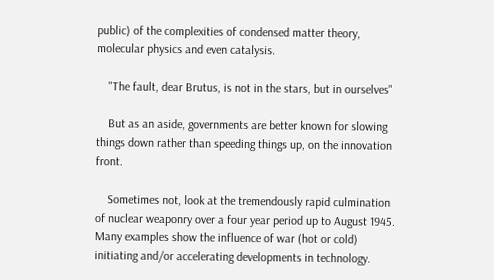public) of the complexities of condensed matter theory, molecular physics and even catalysis.

    "The fault, dear Brutus, is not in the stars, but in ourselves"

    But as an aside, governments are better known for slowing things down rather than speeding things up, on the innovation front.

    Sometimes not, look at the tremendously rapid culmination of nuclear weaponry over a four year period up to August 1945. Many examples show the influence of war (hot or cold) initiating and/or accelerating developments in technology.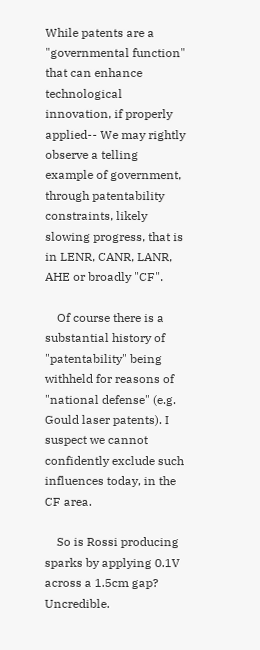While patents are a "governmental function" that can enhance technological innovation, if properly applied-- We may rightly observe a telling example of government, through patentability constraints, likely slowing progress, that is in LENR, CANR, LANR, AHE or broadly "CF".

    Of course there is a substantial history of "patentability" being withheld for reasons of "national defense" (e.g. Gould laser patents). I suspect we cannot confidently exclude such influences today, in the CF area.

    So is Rossi producing sparks by applying 0.1V across a 1.5cm gap? Uncredible.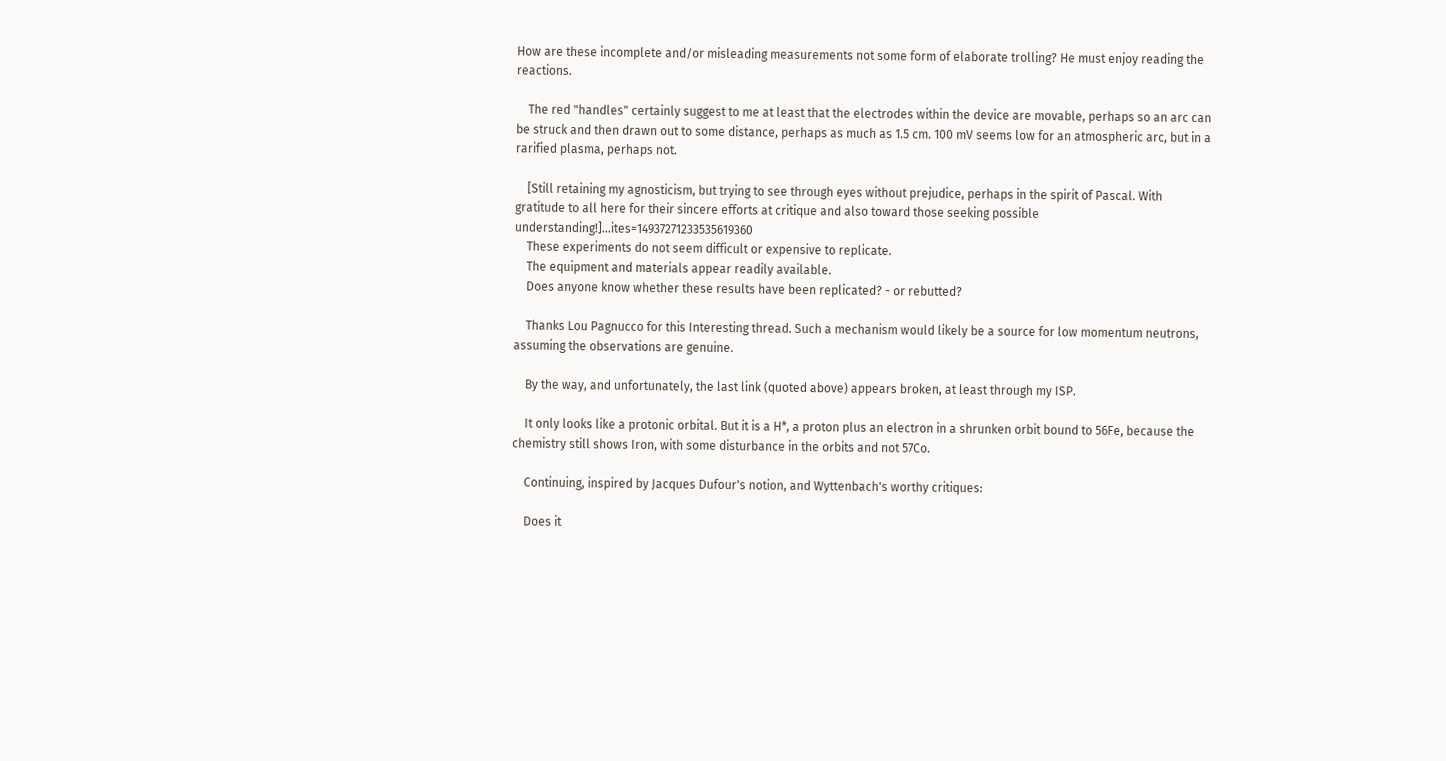How are these incomplete and/or misleading measurements not some form of elaborate trolling? He must enjoy reading the reactions.

    The red "handles" certainly suggest to me at least that the electrodes within the device are movable, perhaps so an arc can be struck and then drawn out to some distance, perhaps as much as 1.5 cm. 100 mV seems low for an atmospheric arc, but in a rarified plasma, perhaps not.

    [Still retaining my agnosticism, but trying to see through eyes without prejudice, perhaps in the spirit of Pascal. With gratitude to all here for their sincere efforts at critique and also toward those seeking possible understanding!]…ites=14937271233535619360
    These experiments do not seem difficult or expensive to replicate.
    The equipment and materials appear readily available.
    Does anyone know whether these results have been replicated? - or rebutted?

    Thanks Lou Pagnucco for this Interesting thread. Such a mechanism would likely be a source for low momentum neutrons, assuming the observations are genuine.

    By the way, and unfortunately, the last link (quoted above) appears broken, at least through my ISP.

    It only looks like a protonic orbital. But it is a H*, a proton plus an electron in a shrunken orbit bound to 56Fe, because the chemistry still shows Iron, with some disturbance in the orbits and not 57Co.

    Continuing, inspired by Jacques Dufour's notion, and Wyttenbach's worthy critiques:

    Does it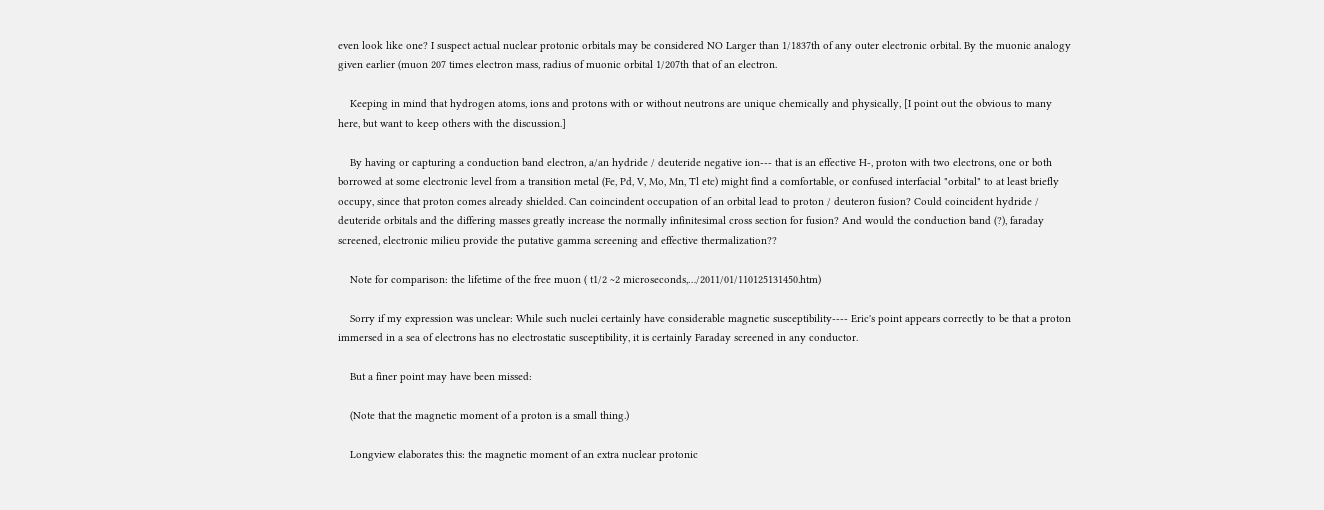even look like one? I suspect actual nuclear protonic orbitals may be considered NO Larger than 1/1837th of any outer electronic orbital. By the muonic analogy given earlier (muon 207 times electron mass, radius of muonic orbital 1/207th that of an electron.

    Keeping in mind that hydrogen atoms, ions and protons with or without neutrons are unique chemically and physically, [I point out the obvious to many here, but want to keep others with the discussion.]

    By having or capturing a conduction band electron, a/an hydride / deuteride negative ion--- that is an effective H-, proton with two electrons, one or both borrowed at some electronic level from a transition metal (Fe, Pd, V, Mo, Mn, Tl etc) might find a comfortable, or confused interfacial "orbital" to at least briefly occupy, since that proton comes already shielded. Can coincindent occupation of an orbital lead to proton / deuteron fusion? Could coincident hydride / deuteride orbitals and the differing masses greatly increase the normally infinitesimal cross section for fusion? And would the conduction band (?), faraday screened, electronic milieu provide the putative gamma screening and effective thermalization??

    Note for comparison: the lifetime of the free muon ( t1/2 ~2 microseconds,…/2011/01/110125131450.htm)

    Sorry if my expression was unclear: While such nuclei certainly have considerable magnetic susceptibility---- Eric's point appears correctly to be that a proton immersed in a sea of electrons has no electrostatic susceptibility, it is certainly Faraday screened in any conductor.

    But a finer point may have been missed:

    (Note that the magnetic moment of a proton is a small thing.)

    Longview elaborates this: the magnetic moment of an extra nuclear protonic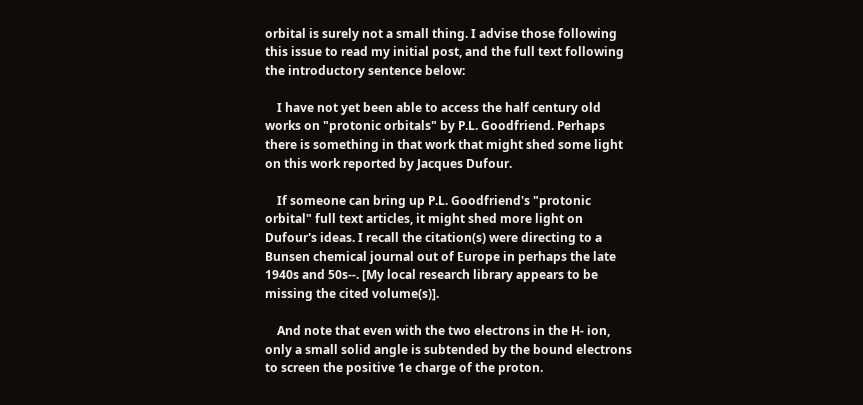orbital is surely not a small thing. I advise those following this issue to read my initial post, and the full text following the introductory sentence below:

    I have not yet been able to access the half century old works on "protonic orbitals" by P.L. Goodfriend. Perhaps there is something in that work that might shed some light on this work reported by Jacques Dufour.

    If someone can bring up P.L. Goodfriend's "protonic orbital" full text articles, it might shed more light on Dufour's ideas. I recall the citation(s) were directing to a Bunsen chemical journal out of Europe in perhaps the late 1940s and 50s--. [My local research library appears to be missing the cited volume(s)].

    And note that even with the two electrons in the H- ion, only a small solid angle is subtended by the bound electrons to screen the positive 1e charge of the proton.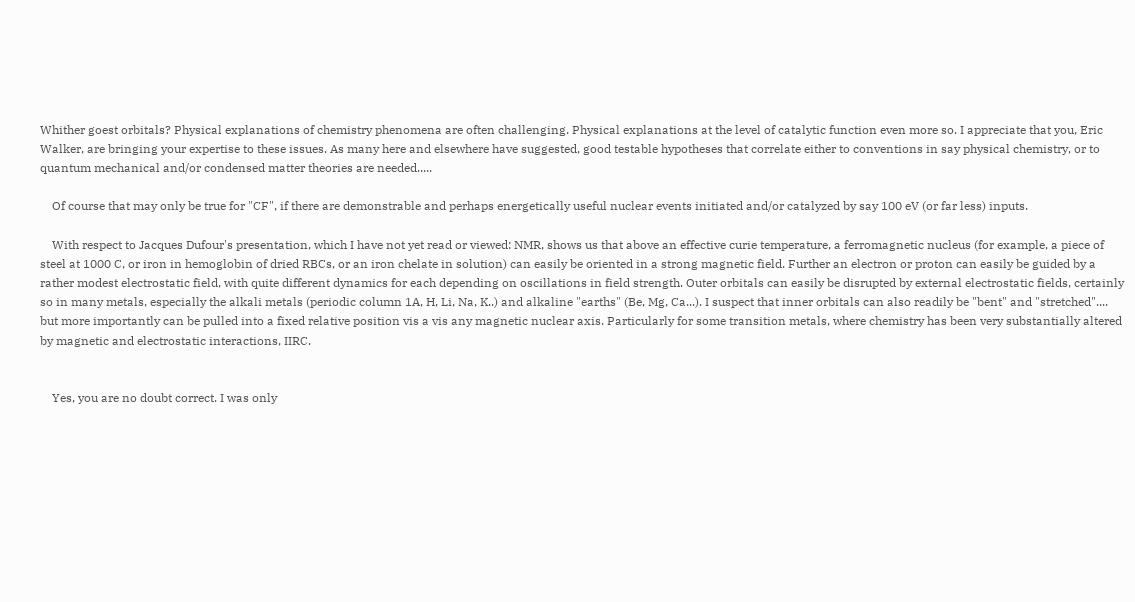Whither goest orbitals? Physical explanations of chemistry phenomena are often challenging. Physical explanations at the level of catalytic function even more so. I appreciate that you, Eric Walker, are bringing your expertise to these issues. As many here and elsewhere have suggested, good testable hypotheses that correlate either to conventions in say physical chemistry, or to quantum mechanical and/or condensed matter theories are needed.....

    Of course that may only be true for "CF", if there are demonstrable and perhaps energetically useful nuclear events initiated and/or catalyzed by say 100 eV (or far less) inputs.

    With respect to Jacques Dufour's presentation, which I have not yet read or viewed: NMR, shows us that above an effective curie temperature, a ferromagnetic nucleus (for example, a piece of steel at 1000 C, or iron in hemoglobin of dried RBCs, or an iron chelate in solution) can easily be oriented in a strong magnetic field. Further an electron or proton can easily be guided by a rather modest electrostatic field, with quite different dynamics for each depending on oscillations in field strength. Outer orbitals can easily be disrupted by external electrostatic fields, certainly so in many metals, especially the alkali metals (periodic column 1A, H, Li, Na, K..) and alkaline "earths" (Be, Mg, Ca...). I suspect that inner orbitals can also readily be "bent" and "stretched".... but more importantly can be pulled into a fixed relative position vis a vis any magnetic nuclear axis. Particularly for some transition metals, where chemistry has been very substantially altered by magnetic and electrostatic interactions, IIRC.


    Yes, you are no doubt correct. I was only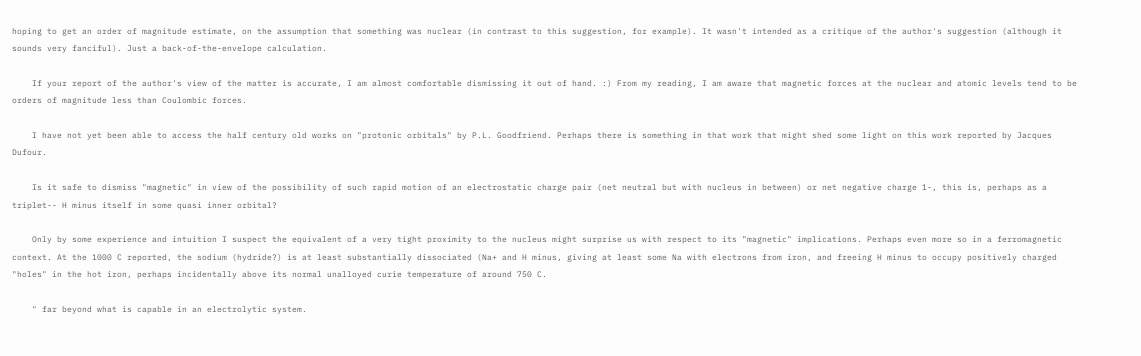hoping to get an order of magnitude estimate, on the assumption that something was nuclear (in contrast to this suggestion, for example). It wasn't intended as a critique of the author's suggestion (although it sounds very fanciful). Just a back-of-the-envelope calculation.

    If your report of the author's view of the matter is accurate, I am almost comfortable dismissing it out of hand. :) From my reading, I am aware that magnetic forces at the nuclear and atomic levels tend to be orders of magnitude less than Coulombic forces.

    I have not yet been able to access the half century old works on "protonic orbitals" by P.L. Goodfriend. Perhaps there is something in that work that might shed some light on this work reported by Jacques Dufour.

    Is it safe to dismiss "magnetic" in view of the possibility of such rapid motion of an electrostatic charge pair (net neutral but with nucleus in between) or net negative charge 1-, this is, perhaps as a triplet-- H minus itself in some quasi inner orbital?

    Only by some experience and intuition I suspect the equivalent of a very tight proximity to the nucleus might surprise us with respect to its "magnetic" implications. Perhaps even more so in a ferromagnetic context. At the 1000 C reported, the sodium (hydride?) is at least substantially dissociated (Na+ and H minus, giving at least some Na with electrons from iron, and freeing H minus to occupy positively charged "holes" in the hot iron, perhaps incidentally above its normal unalloyed curie temperature of around 750 C.

    " far beyond what is capable in an electrolytic system.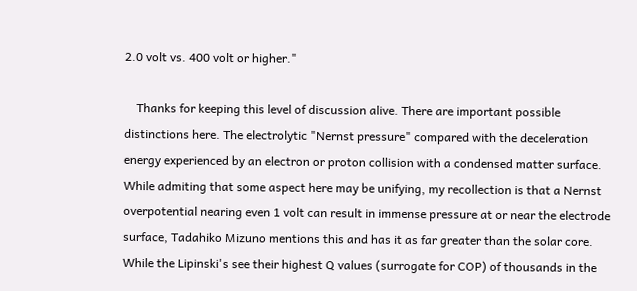2.0 volt vs. 400 volt or higher."

    Thanks for keeping this level of discussion alive. There are important possible distinctions here. The electrolytic "Nernst pressure" compared with the deceleration energy experienced by an electron or proton collision with a condensed matter surface. While admiting that some aspect here may be unifying, my recollection is that a Nernst overpotential nearing even 1 volt can result in immense pressure at or near the electrode surface, Tadahiko Mizuno mentions this and has it as far greater than the solar core. While the Lipinski's see their highest Q values (surrogate for COP) of thousands in the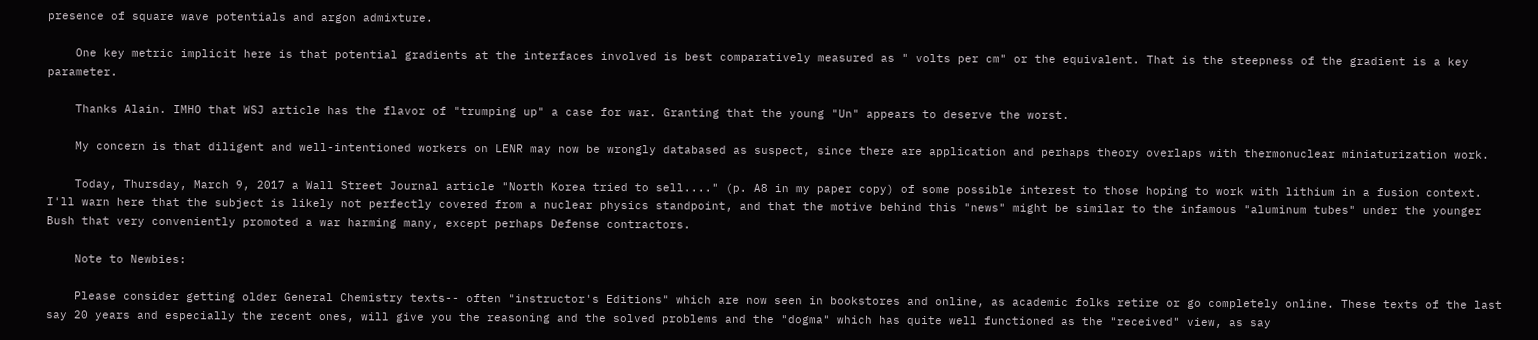presence of square wave potentials and argon admixture.

    One key metric implicit here is that potential gradients at the interfaces involved is best comparatively measured as " volts per cm" or the equivalent. That is the steepness of the gradient is a key parameter.

    Thanks Alain. IMHO that WSJ article has the flavor of "trumping up" a case for war. Granting that the young "Un" appears to deserve the worst.

    My concern is that diligent and well-intentioned workers on LENR may now be wrongly databased as suspect, since there are application and perhaps theory overlaps with thermonuclear miniaturization work.

    Today, Thursday, March 9, 2017 a Wall Street Journal article "North Korea tried to sell...." (p. A8 in my paper copy) of some possible interest to those hoping to work with lithium in a fusion context. I'll warn here that the subject is likely not perfectly covered from a nuclear physics standpoint, and that the motive behind this "news" might be similar to the infamous "aluminum tubes" under the younger Bush that very conveniently promoted a war harming many, except perhaps Defense contractors.

    Note to Newbies:

    Please consider getting older General Chemistry texts-- often "instructor's Editions" which are now seen in bookstores and online, as academic folks retire or go completely online. These texts of the last say 20 years and especially the recent ones, will give you the reasoning and the solved problems and the "dogma" which has quite well functioned as the "received" view, as say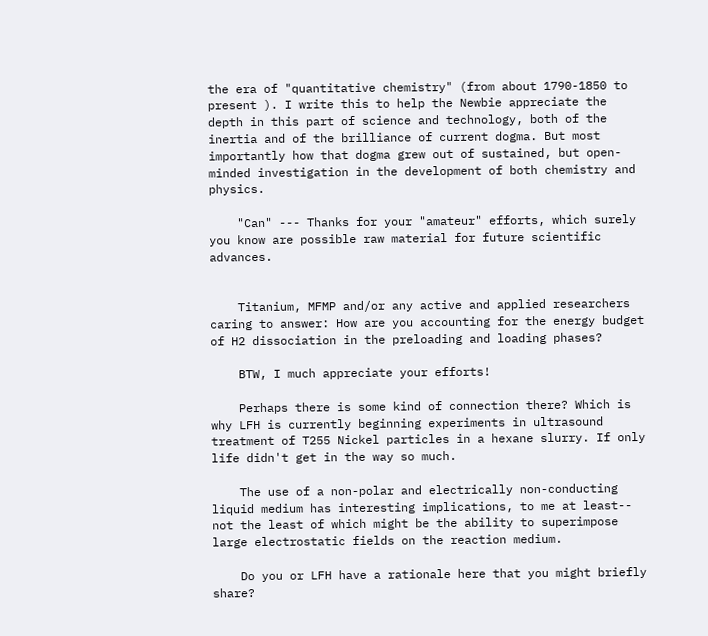the era of "quantitative chemistry" (from about 1790-1850 to present ). I write this to help the Newbie appreciate the depth in this part of science and technology, both of the inertia and of the brilliance of current dogma. But most importantly how that dogma grew out of sustained, but open-minded investigation in the development of both chemistry and physics.

    "Can" --- Thanks for your "amateur" efforts, which surely you know are possible raw material for future scientific advances.


    Titanium, MFMP and/or any active and applied researchers caring to answer: How are you accounting for the energy budget of H2 dissociation in the preloading and loading phases?

    BTW, I much appreciate your efforts!

    Perhaps there is some kind of connection there? Which is why LFH is currently beginning experiments in ultrasound treatment of T255 Nickel particles in a hexane slurry. If only life didn't get in the way so much.

    The use of a non-polar and electrically non-conducting liquid medium has interesting implications, to me at least-- not the least of which might be the ability to superimpose large electrostatic fields on the reaction medium.

    Do you or LFH have a rationale here that you might briefly share?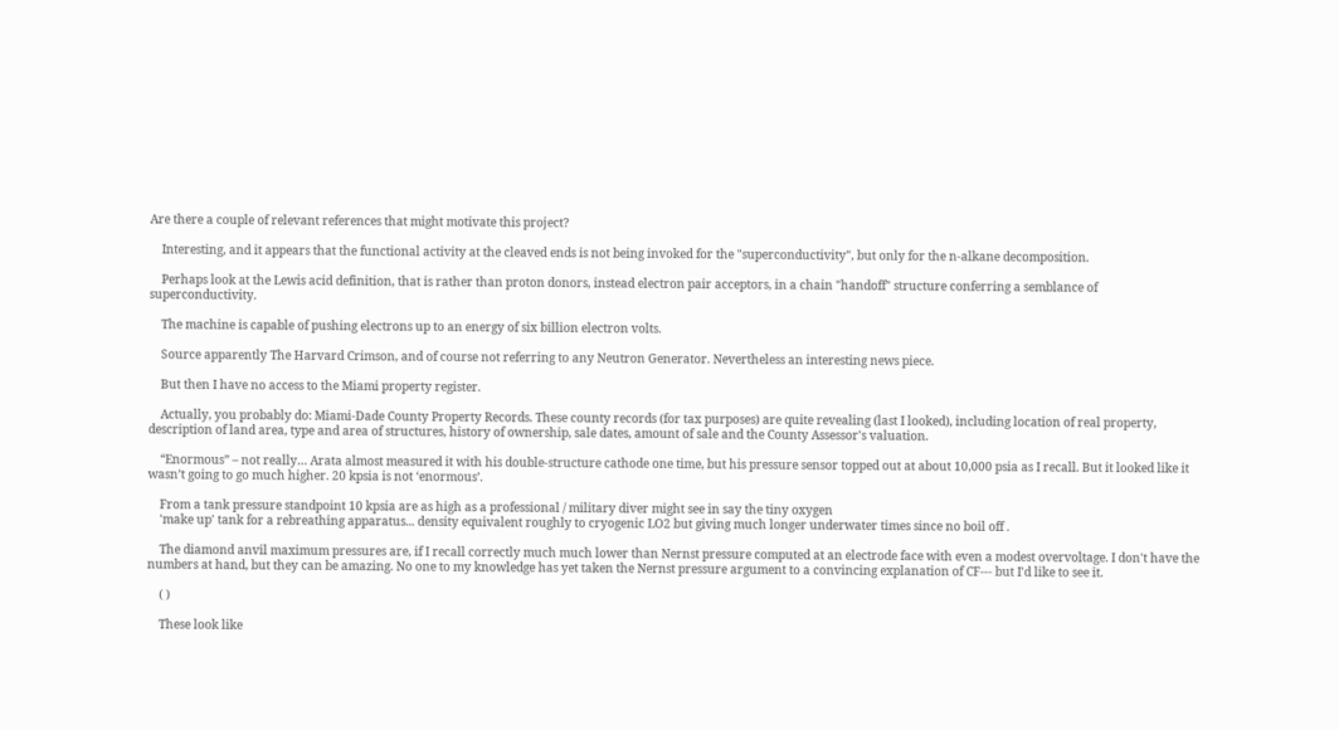Are there a couple of relevant references that might motivate this project?

    Interesting, and it appears that the functional activity at the cleaved ends is not being invoked for the "superconductivity", but only for the n-alkane decomposition.

    Perhaps look at the Lewis acid definition, that is rather than proton donors, instead electron pair acceptors, in a chain "handoff" structure conferring a semblance of superconductivity.

    The machine is capable of pushing electrons up to an energy of six billion electron volts.

    Source apparently The Harvard Crimson, and of course not referring to any Neutron Generator. Nevertheless an interesting news piece.

    But then I have no access to the Miami property register.

    Actually, you probably do: Miami-Dade County Property Records. These county records (for tax purposes) are quite revealing (last I looked), including location of real property, description of land area, type and area of structures, history of ownership, sale dates, amount of sale and the County Assessor's valuation.

    “Enormous” – not really… Arata almost measured it with his double-structure cathode one time, but his pressure sensor topped out at about 10,000 psia as I recall. But it looked like it wasn’t going to go much higher. 20 kpsia is not ‘enormous’.

    From a tank pressure standpoint 10 kpsia are as high as a professional / military diver might see in say the tiny oxygen
    'make up' tank for a rebreathing apparatus... density equivalent roughly to cryogenic LO2 but giving much longer underwater times since no boil off .

    The diamond anvil maximum pressures are, if I recall correctly much much lower than Nernst pressure computed at an electrode face with even a modest overvoltage. I don't have the numbers at hand, but they can be amazing. No one to my knowledge has yet taken the Nernst pressure argument to a convincing explanation of CF--- but I'd like to see it.

    ( )

    These look like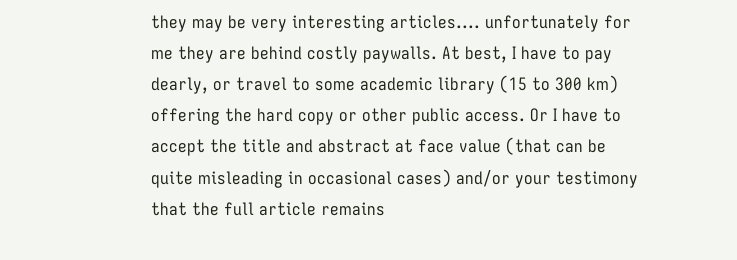they may be very interesting articles.... unfortunately for me they are behind costly paywalls. At best, I have to pay dearly, or travel to some academic library (15 to 300 km) offering the hard copy or other public access. Or I have to accept the title and abstract at face value (that can be quite misleading in occasional cases) and/or your testimony that the full article remains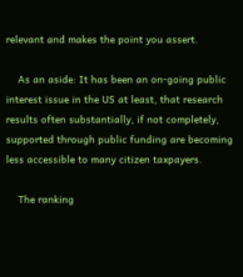relevant and makes the point you assert.

    As an aside: It has been an on-going public interest issue in the US at least, that research results often substantially, if not completely, supported through public funding are becoming less accessible to many citizen taxpayers.

    The ranking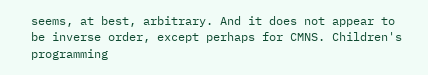seems, at best, arbitrary. And it does not appear to be inverse order, except perhaps for CMNS. Children's programming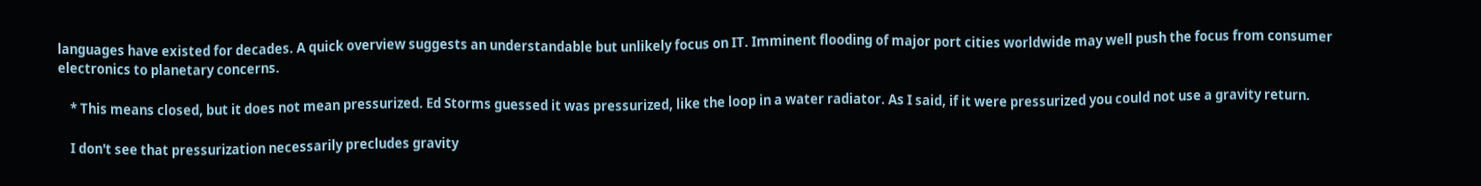languages have existed for decades. A quick overview suggests an understandable but unlikely focus on IT. Imminent flooding of major port cities worldwide may well push the focus from consumer electronics to planetary concerns.

    * This means closed, but it does not mean pressurized. Ed Storms guessed it was pressurized, like the loop in a water radiator. As I said, if it were pressurized you could not use a gravity return.

    I don't see that pressurization necessarily precludes gravity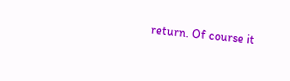return. Of course it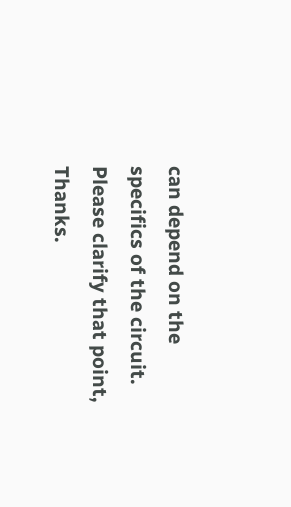can depend on the specifics of the circuit. Please clarify that point, Thanks.